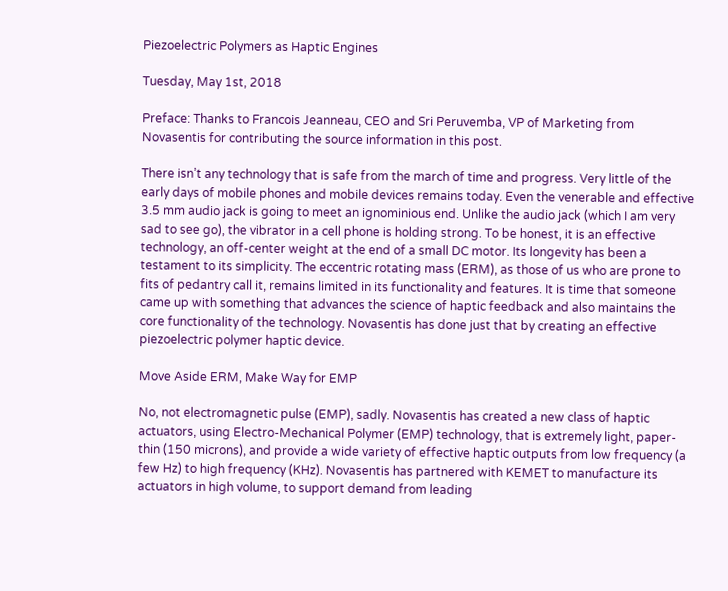Piezoelectric Polymers as Haptic Engines

Tuesday, May 1st, 2018

Preface: Thanks to Francois Jeanneau, CEO and Sri Peruvemba, VP of Marketing from Novasentis for contributing the source information in this post.

There isn’t any technology that is safe from the march of time and progress. Very little of the early days of mobile phones and mobile devices remains today. Even the venerable and effective 3.5 mm audio jack is going to meet an ignominious end. Unlike the audio jack (which I am very sad to see go), the vibrator in a cell phone is holding strong. To be honest, it is an effective technology, an off-center weight at the end of a small DC motor. Its longevity has been a testament to its simplicity. The eccentric rotating mass (ERM), as those of us who are prone to fits of pedantry call it, remains limited in its functionality and features. It is time that someone came up with something that advances the science of haptic feedback and also maintains the core functionality of the technology. Novasentis has done just that by creating an effective piezoelectric polymer haptic device.

Move Aside ERM, Make Way for EMP

No, not electromagnetic pulse (EMP), sadly. Novasentis has created a new class of haptic actuators, using Electro-Mechanical Polymer (EMP) technology, that is extremely light, paper-thin (150 microns), and provide a wide variety of effective haptic outputs from low frequency (a few Hz) to high frequency (KHz). Novasentis has partnered with KEMET to manufacture its actuators in high volume, to support demand from leading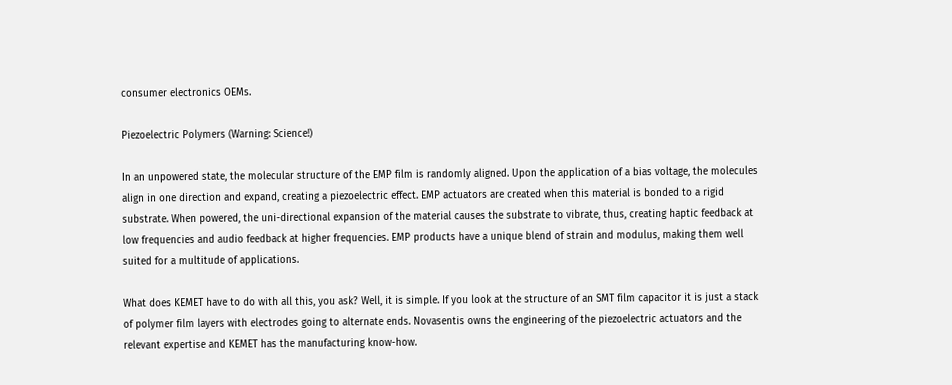consumer electronics OEMs.

Piezoelectric Polymers (Warning: Science!)

In an unpowered state, the molecular structure of the EMP film is randomly aligned. Upon the application of a bias voltage, the molecules align in one direction and expand, creating a piezoelectric effect. EMP actuators are created when this material is bonded to a rigid substrate. When powered, the uni-directional expansion of the material causes the substrate to vibrate, thus, creating haptic feedback at low frequencies and audio feedback at higher frequencies. EMP products have a unique blend of strain and modulus, making them well suited for a multitude of applications.

What does KEMET have to do with all this, you ask? Well, it is simple. If you look at the structure of an SMT film capacitor it is just a stack of polymer film layers with electrodes going to alternate ends. Novasentis owns the engineering of the piezoelectric actuators and the relevant expertise and KEMET has the manufacturing know-how.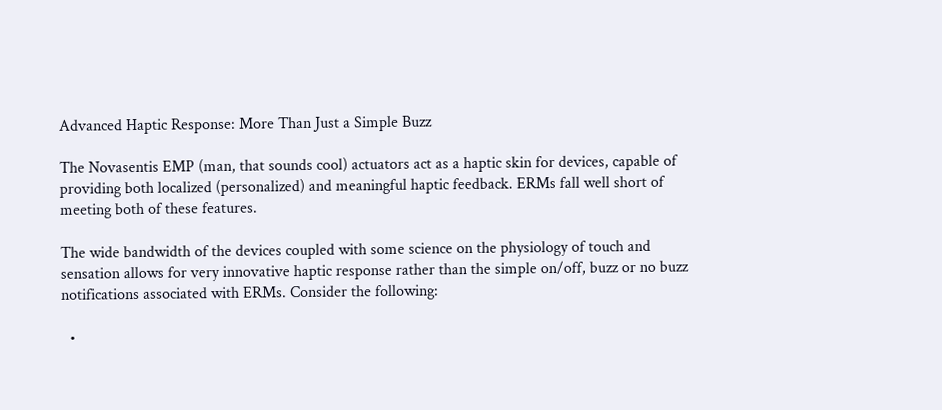Advanced Haptic Response: More Than Just a Simple Buzz

The Novasentis EMP (man, that sounds cool) actuators act as a haptic skin for devices, capable of providing both localized (personalized) and meaningful haptic feedback. ERMs fall well short of meeting both of these features.

The wide bandwidth of the devices coupled with some science on the physiology of touch and sensation allows for very innovative haptic response rather than the simple on/off, buzz or no buzz notifications associated with ERMs. Consider the following:

  •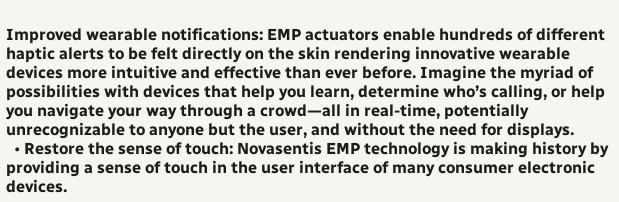Improved wearable notifications: EMP actuators enable hundreds of different haptic alerts to be felt directly on the skin rendering innovative wearable devices more intuitive and effective than ever before. Imagine the myriad of possibilities with devices that help you learn, determine who’s calling, or help you navigate your way through a crowd—all in real-time, potentially unrecognizable to anyone but the user, and without the need for displays.
  • Restore the sense of touch: Novasentis EMP technology is making history by providing a sense of touch in the user interface of many consumer electronic devices.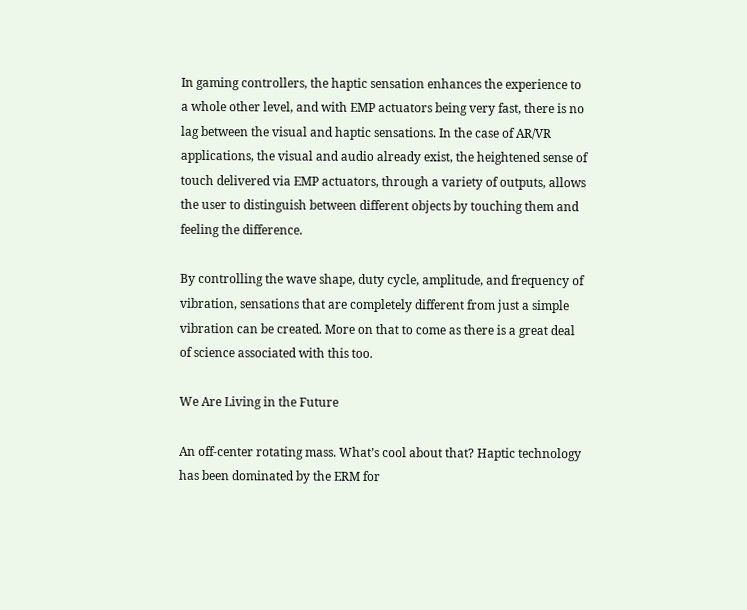In gaming controllers, the haptic sensation enhances the experience to a whole other level, and with EMP actuators being very fast, there is no lag between the visual and haptic sensations. In the case of AR/VR applications, the visual and audio already exist, the heightened sense of touch delivered via EMP actuators, through a variety of outputs, allows the user to distinguish between different objects by touching them and feeling the difference.

By controlling the wave shape, duty cycle, amplitude, and frequency of vibration, sensations that are completely different from just a simple vibration can be created. More on that to come as there is a great deal of science associated with this too.

We Are Living in the Future

An off-center rotating mass. What’s cool about that? Haptic technology has been dominated by the ERM for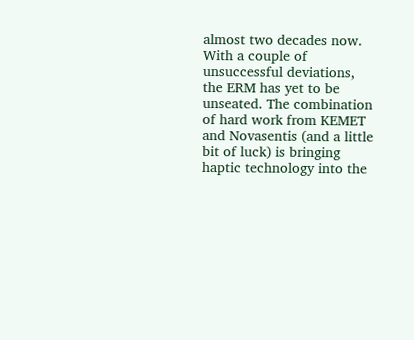almost two decades now. With a couple of unsuccessful deviations, the ERM has yet to be unseated. The combination of hard work from KEMET and Novasentis (and a little bit of luck) is bringing haptic technology into the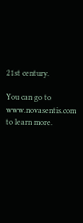21st century.

You can go to www.novasentis.com to learn more.